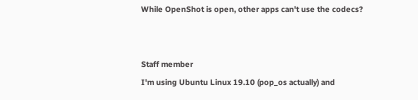While OpenShot is open, other apps can't use the codecs?


Staff member
I'm using Ubuntu Linux 19.10 (pop_os actually) and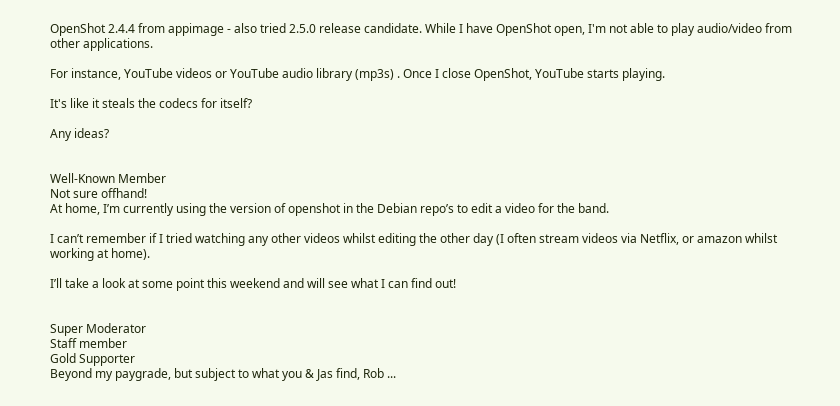OpenShot 2.4.4 from appimage - also tried 2.5.0 release candidate. While I have OpenShot open, I'm not able to play audio/video from other applications.

For instance, YouTube videos or YouTube audio library (mp3s) . Once I close OpenShot, YouTube starts playing.

It's like it steals the codecs for itself?

Any ideas?


Well-Known Member
Not sure offhand!
At home, I’m currently using the version of openshot in the Debian repo’s to edit a video for the band.

I can’t remember if I tried watching any other videos whilst editing the other day (I often stream videos via Netflix, or amazon whilst working at home).

I’ll take a look at some point this weekend and will see what I can find out!


Super Moderator
Staff member
Gold Supporter
Beyond my paygrade, but subject to what you & Jas find, Rob ...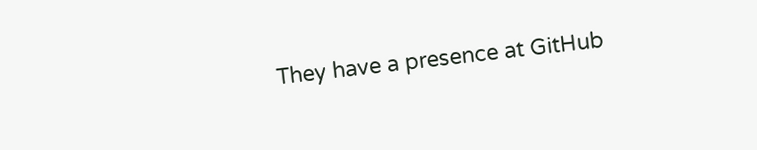They have a presence at GitHub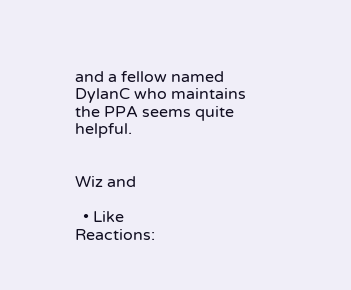and a fellow named DylanC who maintains the PPA seems quite helpful.


Wiz and

  • Like
Reactions: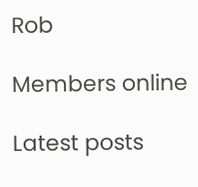Rob

Members online

Latest posts